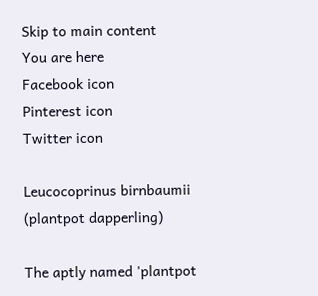Skip to main content
You are here
Facebook icon
Pinterest icon
Twitter icon

Leucocoprinus birnbaumii (plantpot dapperling)

The aptly named 'plantpot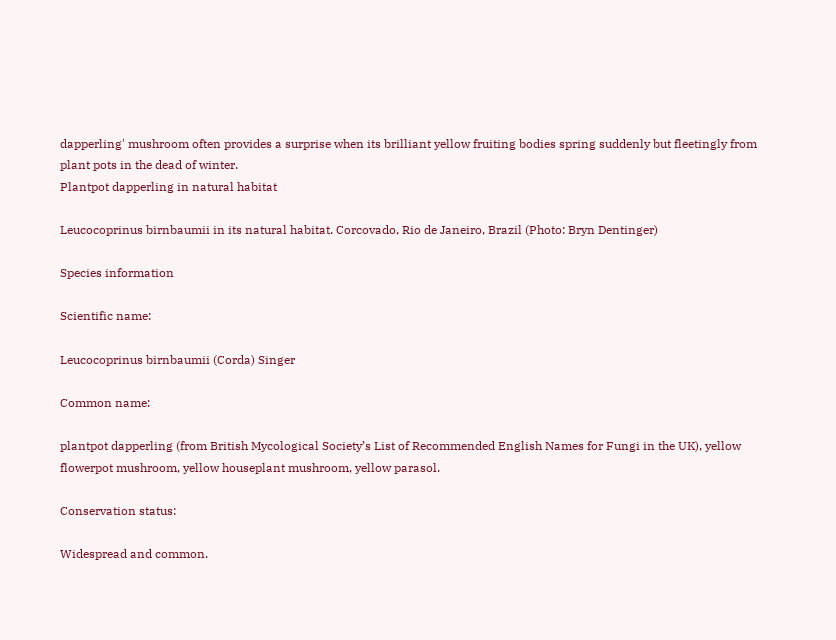dapperling' mushroom often provides a surprise when its brilliant yellow fruiting bodies spring suddenly but fleetingly from plant pots in the dead of winter.
Plantpot dapperling in natural habitat

Leucocoprinus birnbaumii in its natural habitat. Corcovado, Rio de Janeiro, Brazil (Photo: Bryn Dentinger)

Species information

Scientific name:

Leucocoprinus birnbaumii (Corda) Singer

Common name:

plantpot dapperling (from British Mycological Society’s List of Recommended English Names for Fungi in the UK), yellow flowerpot mushroom, yellow houseplant mushroom, yellow parasol.

Conservation status:

Widespread and common.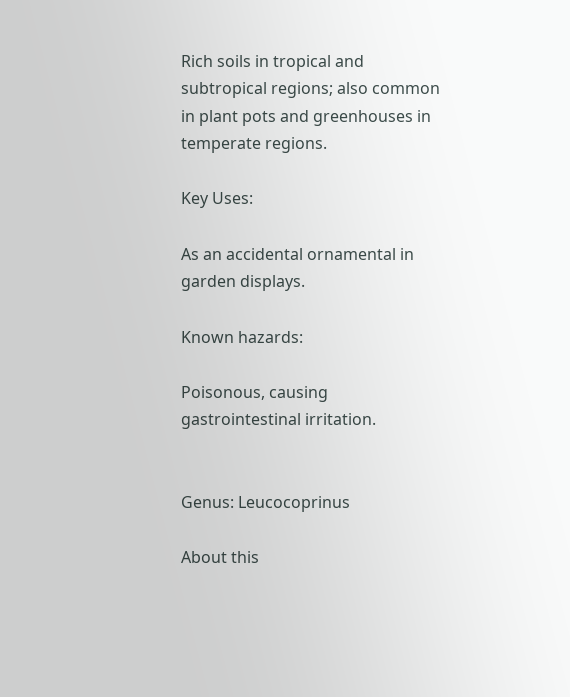Rich soils in tropical and subtropical regions; also common in plant pots and greenhouses in temperate regions.

Key Uses:

As an accidental ornamental in garden displays.

Known hazards:

Poisonous, causing gastrointestinal irritation.


Genus: Leucocoprinus

About this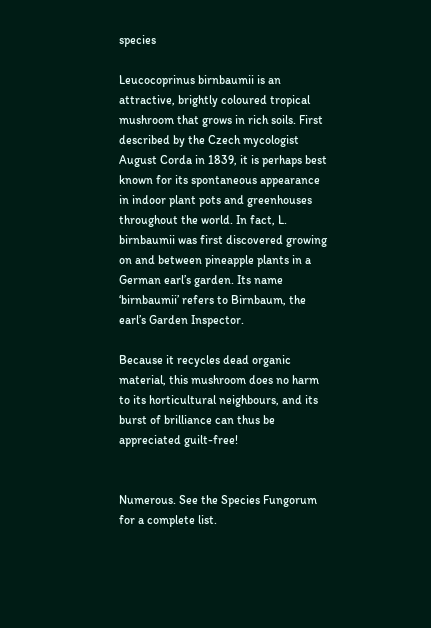species

Leucocoprinus birnbaumii is an attractive, brightly coloured tropical mushroom that grows in rich soils. First described by the Czech mycologist August Corda in 1839, it is perhaps best known for its spontaneous appearance in indoor plant pots and greenhouses throughout the world. In fact, L. birnbaumii was first discovered growing on and between pineapple plants in a German earl’s garden. Its name ‘birnbaumii’ refers to Birnbaum, the earl’s Garden Inspector.

Because it recycles dead organic material, this mushroom does no harm to its horticultural neighbours, and its burst of brilliance can thus be appreciated guilt-free!


Numerous. See the Species Fungorum for a complete list.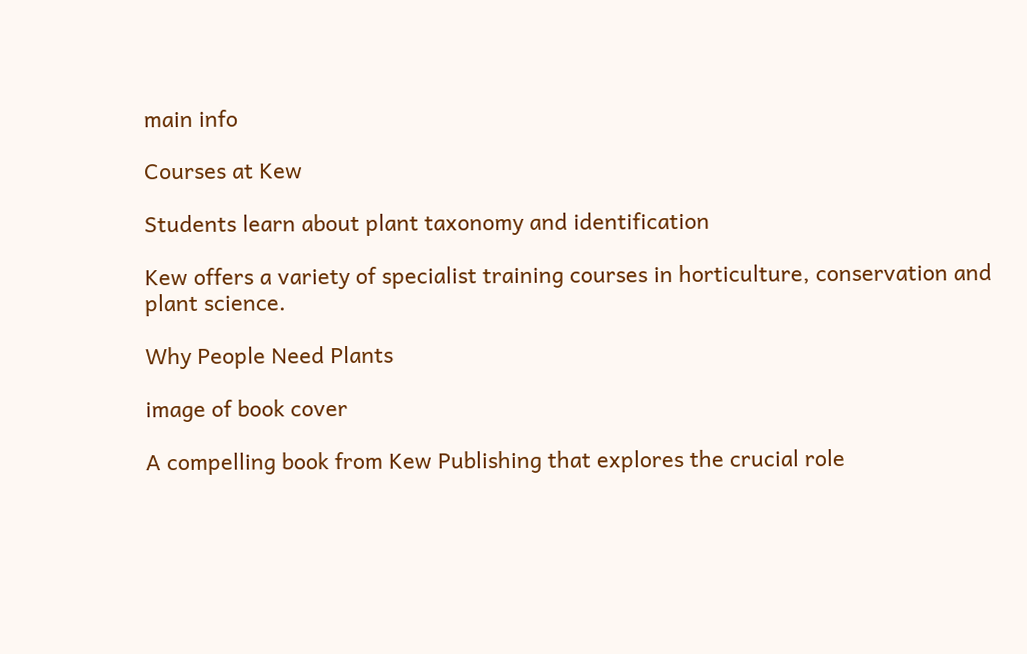main info

Courses at Kew

Students learn about plant taxonomy and identification

Kew offers a variety of specialist training courses in horticulture, conservation and plant science.

Why People Need Plants

image of book cover

A compelling book from Kew Publishing that explores the crucial role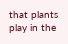that plants play in the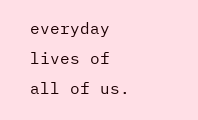everyday lives of all of us.